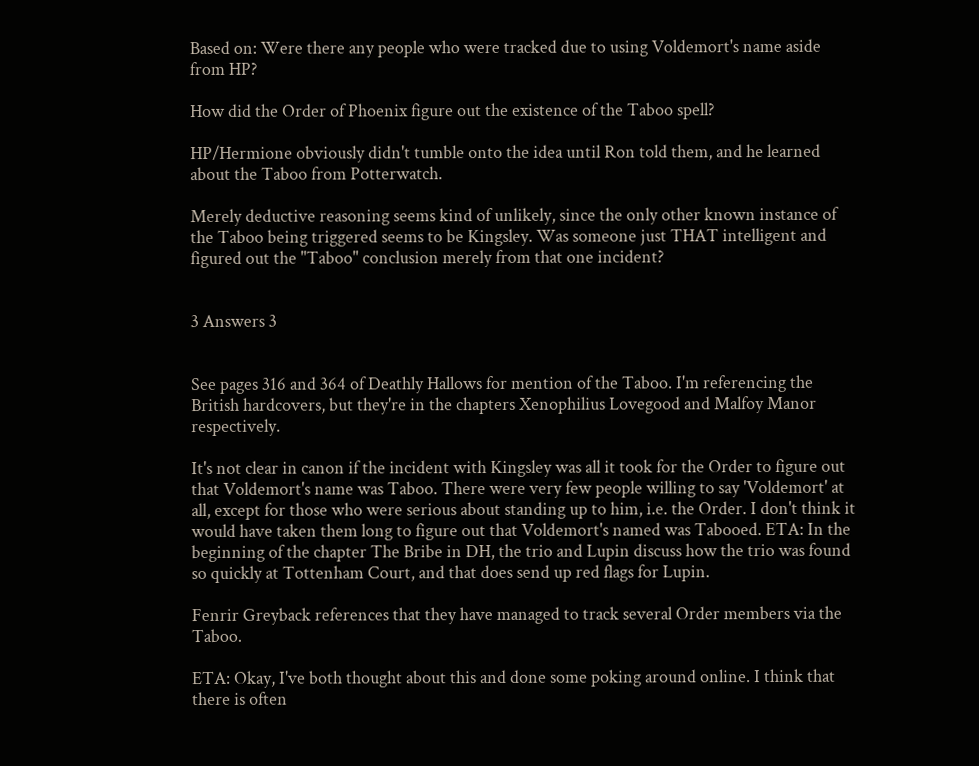Based on: Were there any people who were tracked due to using Voldemort's name aside from HP?

How did the Order of Phoenix figure out the existence of the Taboo spell?

HP/Hermione obviously didn't tumble onto the idea until Ron told them, and he learned about the Taboo from Potterwatch.

Merely deductive reasoning seems kind of unlikely, since the only other known instance of the Taboo being triggered seems to be Kingsley. Was someone just THAT intelligent and figured out the "Taboo" conclusion merely from that one incident?


3 Answers 3


See pages 316 and 364 of Deathly Hallows for mention of the Taboo. I'm referencing the British hardcovers, but they're in the chapters Xenophilius Lovegood and Malfoy Manor respectively.

It's not clear in canon if the incident with Kingsley was all it took for the Order to figure out that Voldemort's name was Taboo. There were very few people willing to say 'Voldemort' at all, except for those who were serious about standing up to him, i.e. the Order. I don't think it would have taken them long to figure out that Voldemort's named was Tabooed. ETA: In the beginning of the chapter The Bribe in DH, the trio and Lupin discuss how the trio was found so quickly at Tottenham Court, and that does send up red flags for Lupin.

Fenrir Greyback references that they have managed to track several Order members via the Taboo.

ETA: Okay, I've both thought about this and done some poking around online. I think that there is often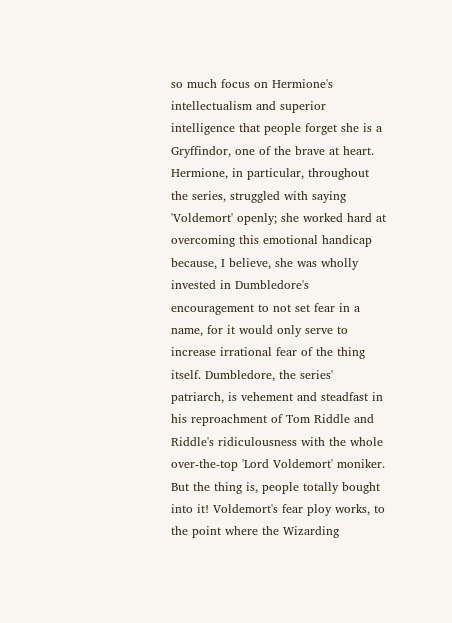so much focus on Hermione's intellectualism and superior intelligence that people forget she is a Gryffindor, one of the brave at heart. Hermione, in particular, throughout the series, struggled with saying 'Voldemort' openly; she worked hard at overcoming this emotional handicap because, I believe, she was wholly invested in Dumbledore's encouragement to not set fear in a name, for it would only serve to increase irrational fear of the thing itself. Dumbledore, the series' patriarch, is vehement and steadfast in his reproachment of Tom Riddle and Riddle's ridiculousness with the whole over-the-top 'Lord Voldemort' moniker. But the thing is, people totally bought into it! Voldemort's fear ploy works, to the point where the Wizarding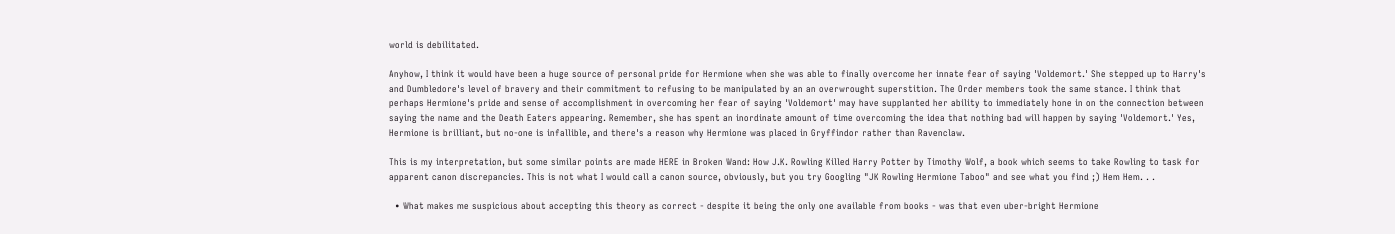world is debilitated.

Anyhow, I think it would have been a huge source of personal pride for Hermione when she was able to finally overcome her innate fear of saying 'Voldemort.' She stepped up to Harry's and Dumbledore's level of bravery and their commitment to refusing to be manipulated by an an overwrought superstition. The Order members took the same stance. I think that perhaps Hermione's pride and sense of accomplishment in overcoming her fear of saying 'Voldemort' may have supplanted her ability to immediately hone in on the connection between saying the name and the Death Eaters appearing. Remember, she has spent an inordinate amount of time overcoming the idea that nothing bad will happen by saying 'Voldemort.' Yes, Hermione is brilliant, but no-one is infallible, and there's a reason why Hermione was placed in Gryffindor rather than Ravenclaw.

This is my interpretation, but some similar points are made HERE in Broken Wand: How J.K. Rowling Killed Harry Potter by Timothy Wolf, a book which seems to take Rowling to task for apparent canon discrepancies. This is not what I would call a canon source, obviously, but you try Googling "JK Rowling Hermione Taboo" and see what you find ;) Hem Hem. . .

  • What makes me suspicious about accepting this theory as correct - despite it being the only one available from books - was that even uber-bright Hermione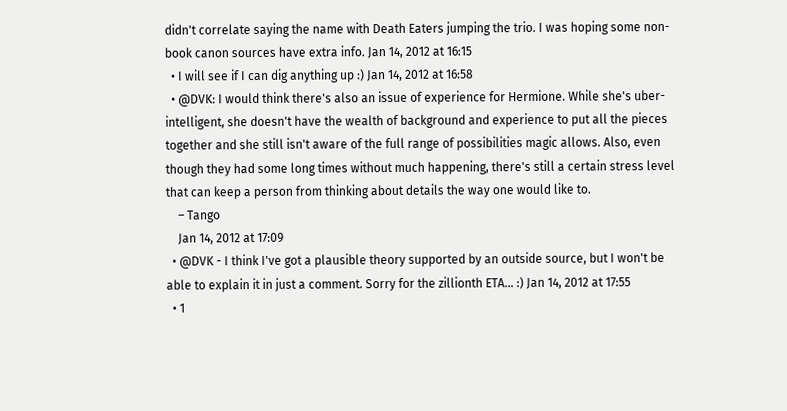didn't correlate saying the name with Death Eaters jumping the trio. I was hoping some non-book canon sources have extra info. Jan 14, 2012 at 16:15
  • I will see if I can dig anything up :) Jan 14, 2012 at 16:58
  • @DVK: I would think there's also an issue of experience for Hermione. While she's uber-intelligent, she doesn't have the wealth of background and experience to put all the pieces together and she still isn't aware of the full range of possibilities magic allows. Also, even though they had some long times without much happening, there's still a certain stress level that can keep a person from thinking about details the way one would like to.
    – Tango
    Jan 14, 2012 at 17:09
  • @DVK - I think I've got a plausible theory supported by an outside source, but I won't be able to explain it in just a comment. Sorry for the zillionth ETA... :) Jan 14, 2012 at 17:55
  • 1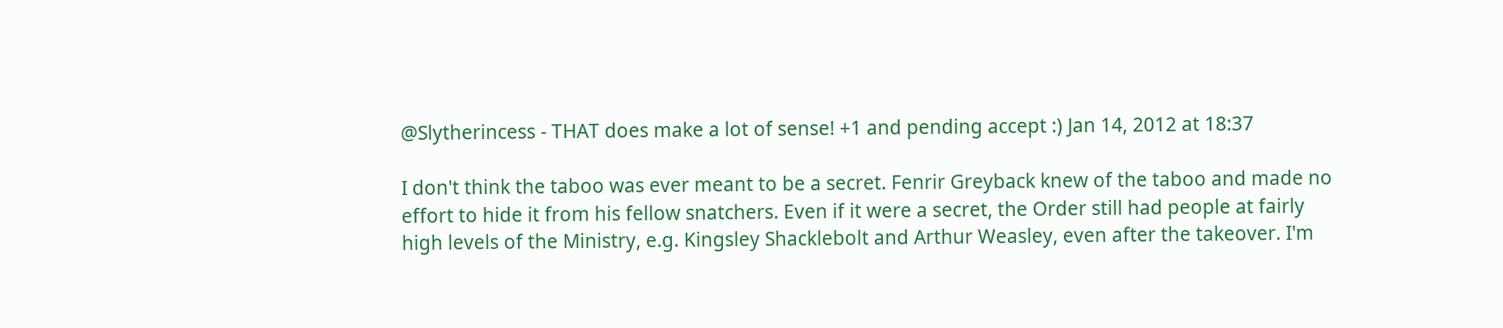@Slytherincess - THAT does make a lot of sense! +1 and pending accept :) Jan 14, 2012 at 18:37

I don't think the taboo was ever meant to be a secret. Fenrir Greyback knew of the taboo and made no effort to hide it from his fellow snatchers. Even if it were a secret, the Order still had people at fairly high levels of the Ministry, e.g. Kingsley Shacklebolt and Arthur Weasley, even after the takeover. I'm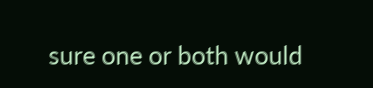sure one or both would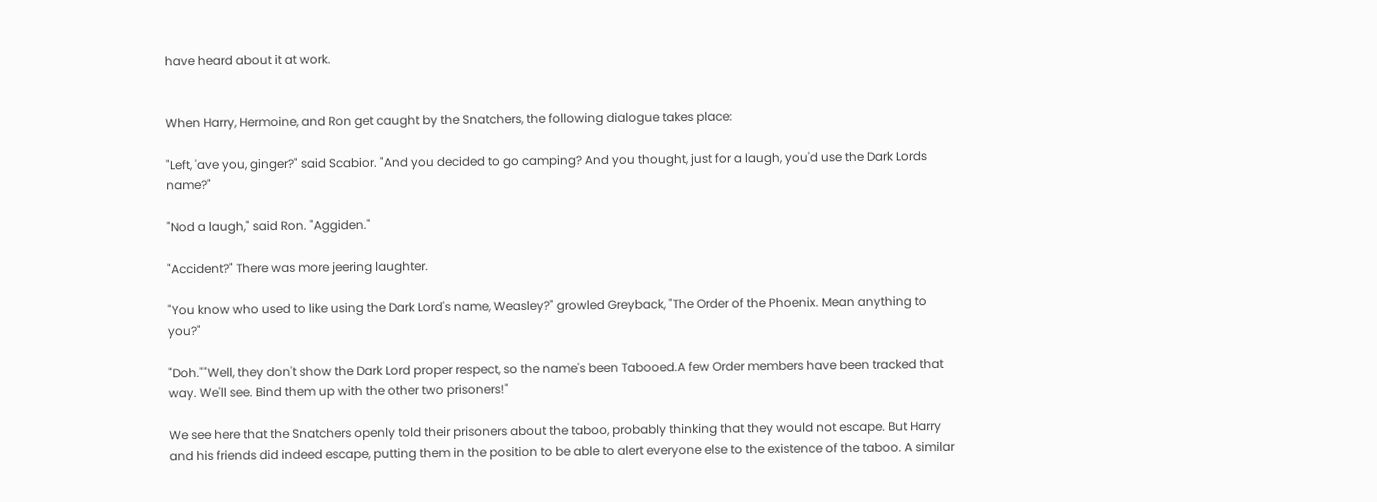have heard about it at work.


When Harry, Hermoine, and Ron get caught by the Snatchers, the following dialogue takes place:

"Left, 'ave you, ginger?" said Scabior. "And you decided to go camping? And you thought, just for a laugh, you'd use the Dark Lords name?"

"Nod a laugh," said Ron. "Aggiden."

"Accident?" There was more jeering laughter.

"You know who used to like using the Dark Lord's name, Weasley?" growled Greyback, "The Order of the Phoenix. Mean anything to you?"

"Doh.""Well, they don't show the Dark Lord proper respect, so the name's been Tabooed.A few Order members have been tracked that way. We'll see. Bind them up with the other two prisoners!"

We see here that the Snatchers openly told their prisoners about the taboo, probably thinking that they would not escape. But Harry and his friends did indeed escape, putting them in the position to be able to alert everyone else to the existence of the taboo. A similar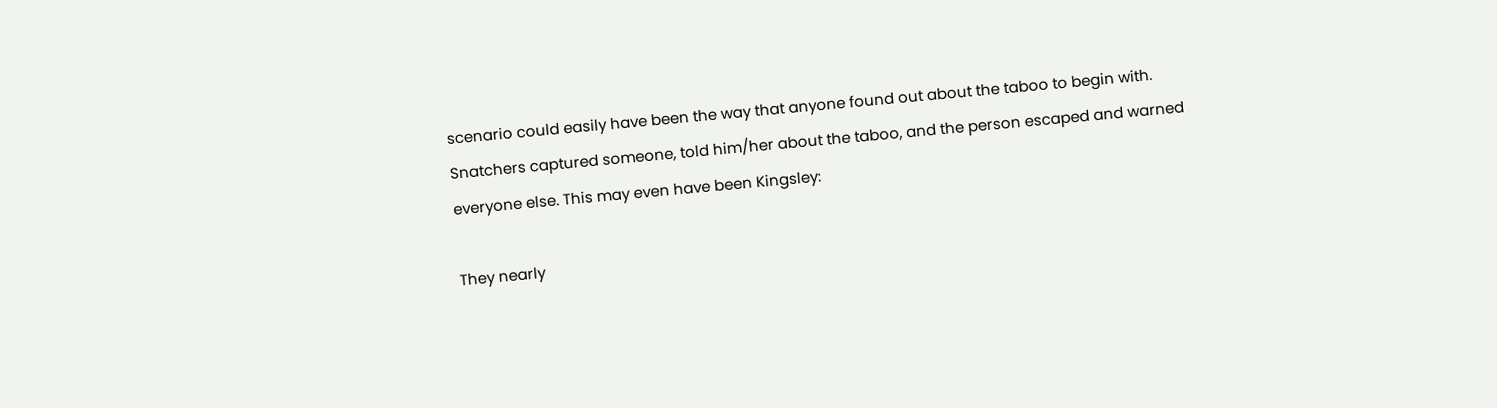scenario could easily have been the way that anyone found out about the taboo to begin with. Snatchers captured someone, told him/her about the taboo, and the person escaped and warned everyone else. This may even have been Kingsley:

They nearly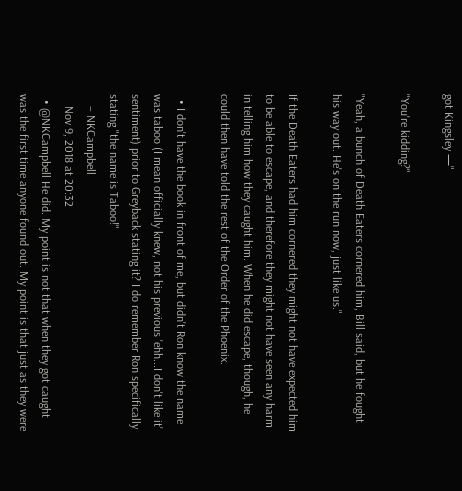got Kingsley —"

"You're kidding?"

"Yeah, a bunch of Death Eaters cornered him, Bill said, but he fought his way out. He's on the run now, just like us."

If the Death Eaters had him cornered they might not have expected him to be able to escape, and therefore they might not have seen any harm in telling him how they caught him. When he did escape, though, he could then have told the rest of the Order of the Phoenix.

  • I don't have the book in front of me, but didn't Ron know the name was taboo (I mean officially knew, not his previous 'ehh...I don't like it' sentiment) prior to Greyback stating it? I do remember Ron specifically stating "the name is Taboo!"
    – NKCampbell
    Nov 9, 2018 at 20:32
  • @NKCampbell He did. My point is not that when they got caught was the first time anyone found out. My point is that just as they were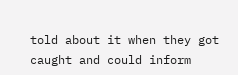told about it when they got caught and could inform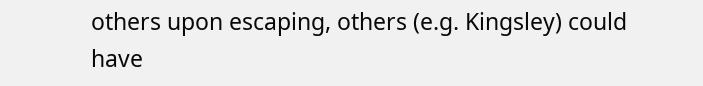others upon escaping, others (e.g. Kingsley) could have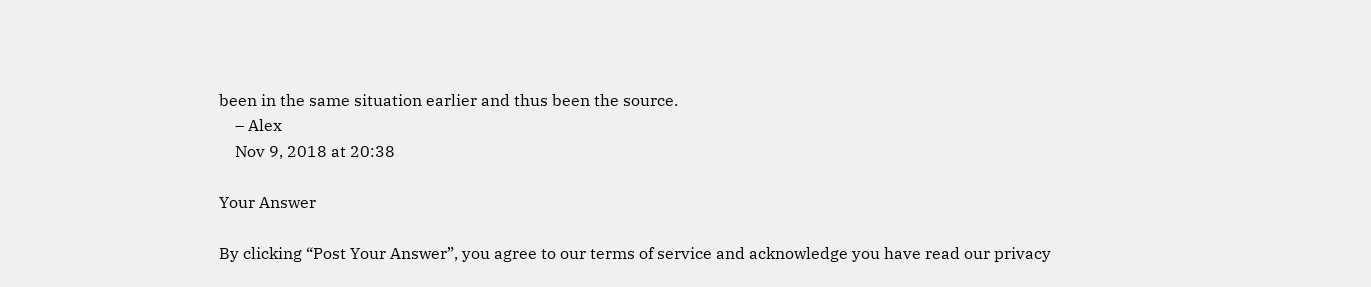been in the same situation earlier and thus been the source.
    – Alex
    Nov 9, 2018 at 20:38

Your Answer

By clicking “Post Your Answer”, you agree to our terms of service and acknowledge you have read our privacy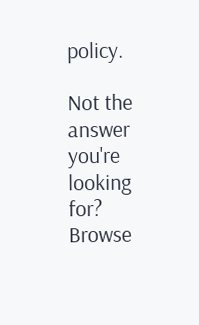policy.

Not the answer you're looking for? Browse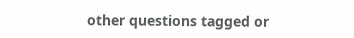other questions tagged or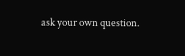ask your own question.